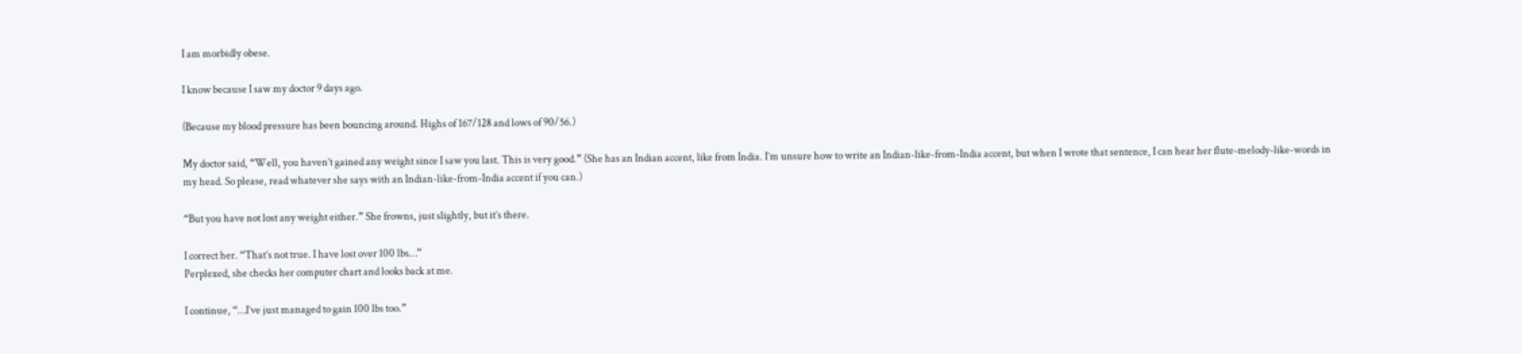I am morbidly obese.

I know because I saw my doctor 9 days ago.

(Because my blood pressure has been bouncing around. Highs of 167/128 and lows of 90/56.)

My doctor said, “Well, you haven’t gained any weight since I saw you last. This is very good.” (She has an Indian accent, like from India. I’m unsure how to write an Indian-like-from-India accent, but when I wrote that sentence, I can hear her flute-melody-like-words in my head. So please, read whatever she says with an Indian-like-from-India accent if you can.)

“But you have not lost any weight either.” She frowns, just slightly, but it’s there.

I correct her. “That’s not true. I have lost over 100 lbs…”
Perplexed, she checks her computer chart and looks back at me.

I continue, “…I’ve just managed to gain 100 lbs too.”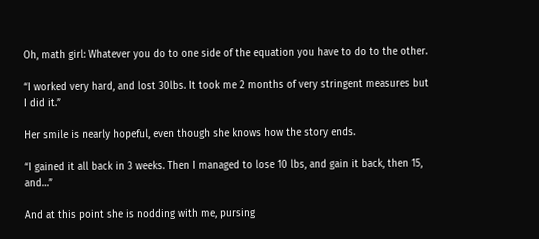Oh, math girl: Whatever you do to one side of the equation you have to do to the other.

“I worked very hard, and lost 30lbs. It took me 2 months of very stringent measures but I did it.”

Her smile is nearly hopeful, even though she knows how the story ends.

“I gained it all back in 3 weeks. Then I managed to lose 10 lbs, and gain it back, then 15, and…”

And at this point she is nodding with me, pursing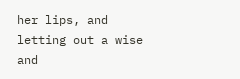her lips, and letting out a wise and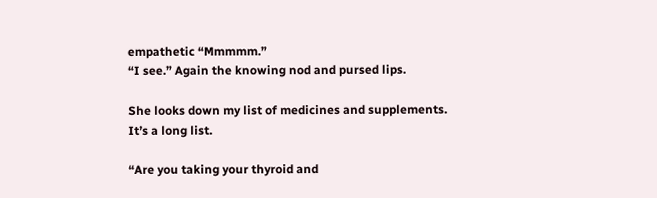empathetic “Mmmmm.”
“I see.” Again the knowing nod and pursed lips.

She looks down my list of medicines and supplements. It’s a long list.

“Are you taking your thyroid and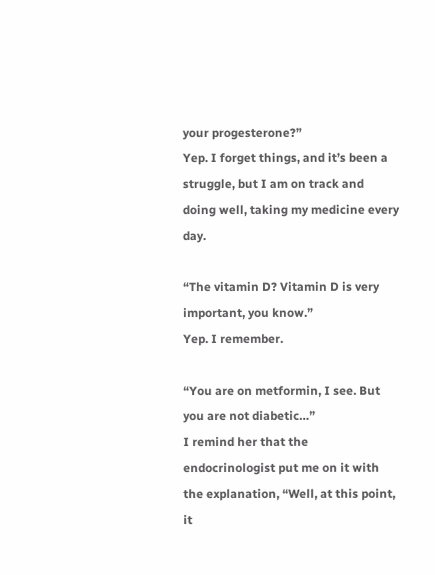your progesterone?”
Yep. I forget things, and it’s been a struggle, but I am on track and doing well, taking my medicine every day.

“The vitamin D? Vitamin D is very important, you know.”
Yep. I remember.

“You are on metformin, I see. But you are not diabetic…”
I remind her that the endocrinologist put me on it with the explanation, “Well, at this point, it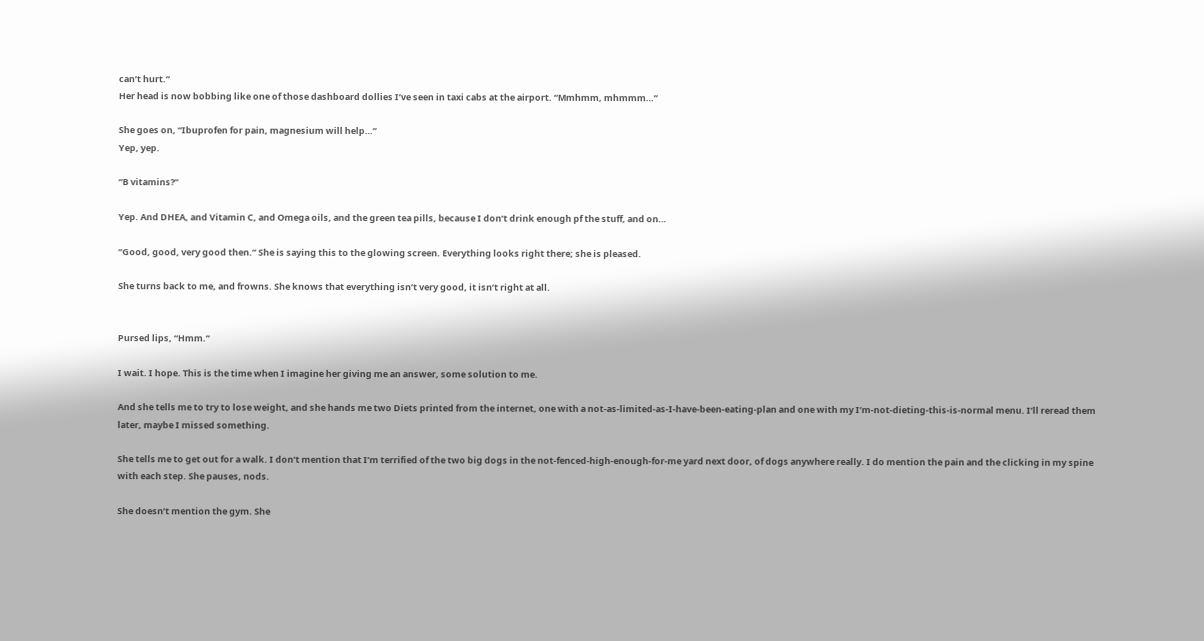can’t hurt.”
Her head is now bobbing like one of those dashboard dollies I’ve seen in taxi cabs at the airport. “Mmhmm, mhmmm…”

She goes on, “Ibuprofen for pain, magnesium will help…”
Yep, yep.

“B vitamins?”

Yep. And DHEA, and Vitamin C, and Omega oils, and the green tea pills, because I don’t drink enough pf the stuff, and on…

“Good, good, very good then.” She is saying this to the glowing screen. Everything looks right there; she is pleased.

She turns back to me, and frowns. She knows that everything isn’t very good, it isn’t right at all.


Pursed lips, “Hmm.”

I wait. I hope. This is the time when I imagine her giving me an answer, some solution to me.

And she tells me to try to lose weight, and she hands me two Diets printed from the internet, one with a not-as-limited-as-I-have-been-eating-plan and one with my I’m-not-dieting-this-is-normal menu. I’ll reread them later, maybe I missed something.

She tells me to get out for a walk. I don’t mention that I’m terrified of the two big dogs in the not-fenced-high-enough-for-me yard next door, of dogs anywhere really. I do mention the pain and the clicking in my spine with each step. She pauses, nods.

She doesn’t mention the gym. She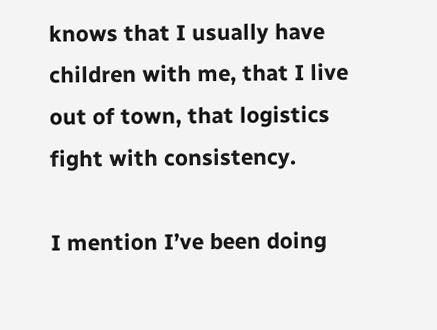knows that I usually have children with me, that I live out of town, that logistics fight with consistency.

I mention I’ve been doing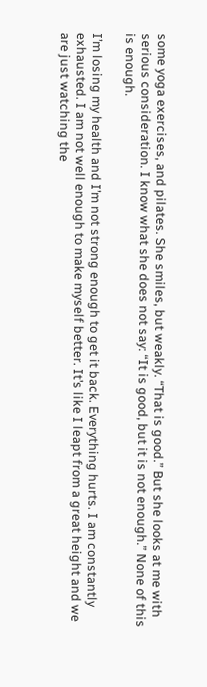some yoga exercises, and pilates. She smiles, but weakly. “That is good.” But she looks at me with serious consideration. I know what she does not say: “It is good, but it is not enough.” None of this is enough.

I’m losing my health and I’m not strong enough to get it back. Everything hurts. I am constantly exhausted. I am not well enough to make myself better. It’s like I leapt from a great height and we are just watching the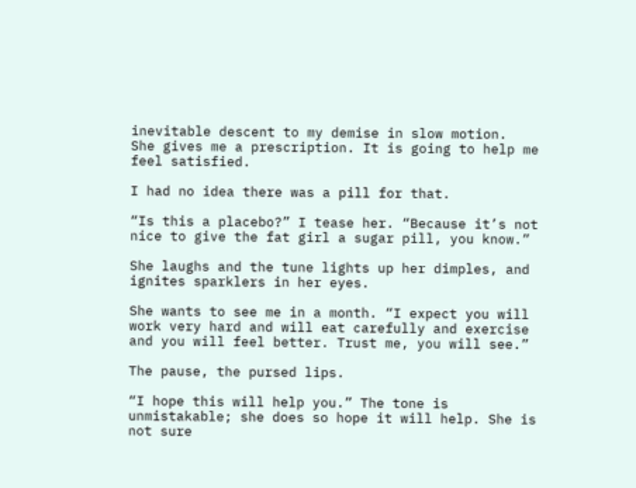inevitable descent to my demise in slow motion.
She gives me a prescription. It is going to help me feel satisfied.

I had no idea there was a pill for that.

“Is this a placebo?” I tease her. “Because it’s not nice to give the fat girl a sugar pill, you know.”

She laughs and the tune lights up her dimples, and ignites sparklers in her eyes.

She wants to see me in a month. “I expect you will work very hard and will eat carefully and exercise and you will feel better. Trust me, you will see.”

The pause, the pursed lips.

“I hope this will help you.” The tone is unmistakable; she does so hope it will help. She is not sure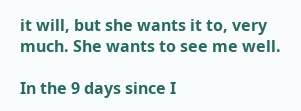it will, but she wants it to, very much. She wants to see me well.

In the 9 days since I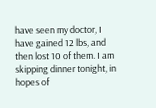have seen my doctor, I have gained 12 lbs, and then lost 10 of them. I am skipping dinner tonight, in hopes of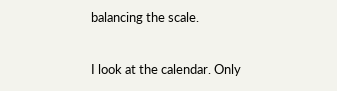balancing the scale.

I look at the calendar. Only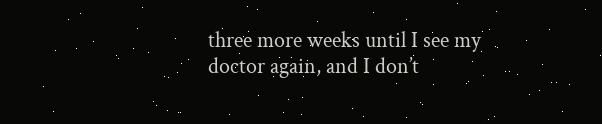three more weeks until I see my doctor again, and I don’t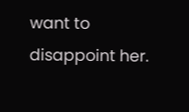want to disappoint her.